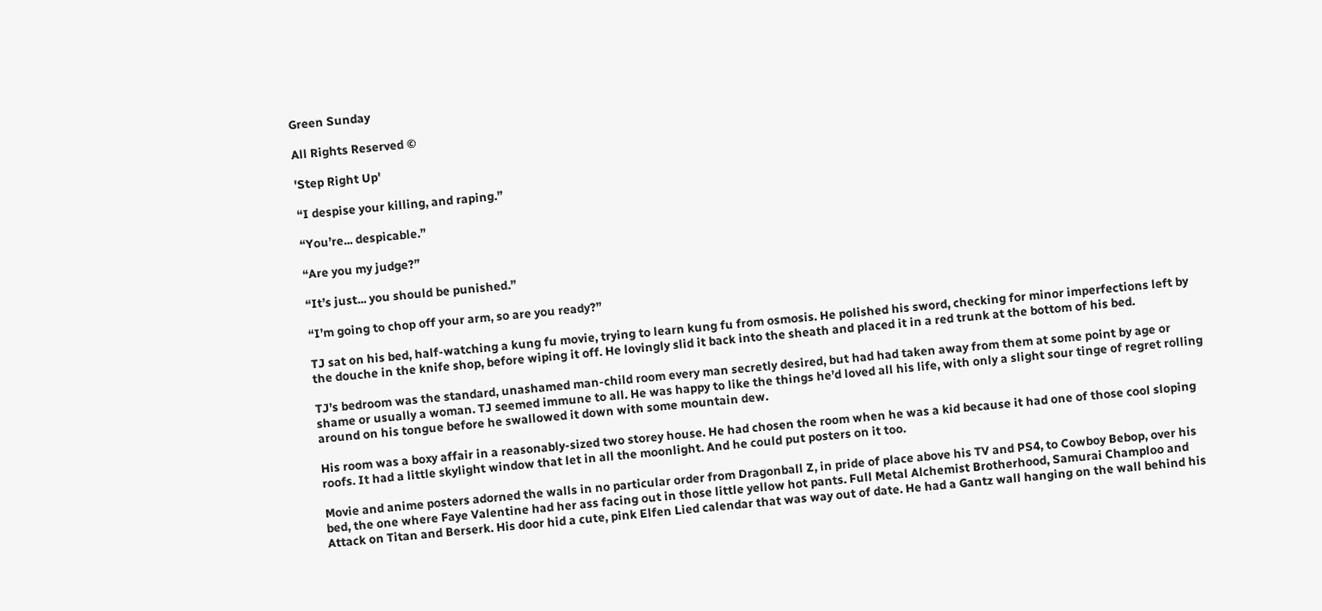Green Sunday

All Rights Reserved ©

'Step Right Up'

“I despise your killing, and raping.”

“You’re... despicable.”

“Are you my judge?”

“It’s just... you should be punished.”

“I’m going to chop off your arm, so are you ready?”

TJ sat on his bed, half-watching a kung fu movie, trying to learn kung fu from osmosis. He polished his sword, checking for minor imperfections left by the douche in the knife shop, before wiping it off. He lovingly slid it back into the sheath and placed it in a red trunk at the bottom of his bed.

TJ’s bedroom was the standard, unashamed man-child room every man secretly desired, but had had taken away from them at some point by age or shame or usually a woman. TJ seemed immune to all. He was happy to like the things he’d loved all his life, with only a slight sour tinge of regret rolling around on his tongue before he swallowed it down with some mountain dew.

His room was a boxy affair in a reasonably-sized two storey house. He had chosen the room when he was a kid because it had one of those cool sloping roofs. It had a little skylight window that let in all the moonlight. And he could put posters on it too.

Movie and anime posters adorned the walls in no particular order from Dragonball Z, in pride of place above his TV and PS4, to Cowboy Bebop, over his bed, the one where Faye Valentine had her ass facing out in those little yellow hot pants. Full Metal Alchemist Brotherhood, Samurai Champloo and Attack on Titan and Berserk. His door hid a cute, pink Elfen Lied calendar that was way out of date. He had a Gantz wall hanging on the wall behind his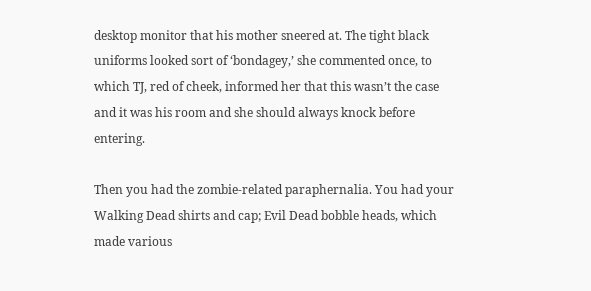desktop monitor that his mother sneered at. The tight black uniforms looked sort of ‘bondagey,’ she commented once, to which TJ, red of cheek, informed her that this wasn’t the case and it was his room and she should always knock before entering.

Then you had the zombie-related paraphernalia. You had your Walking Dead shirts and cap; Evil Dead bobble heads, which made various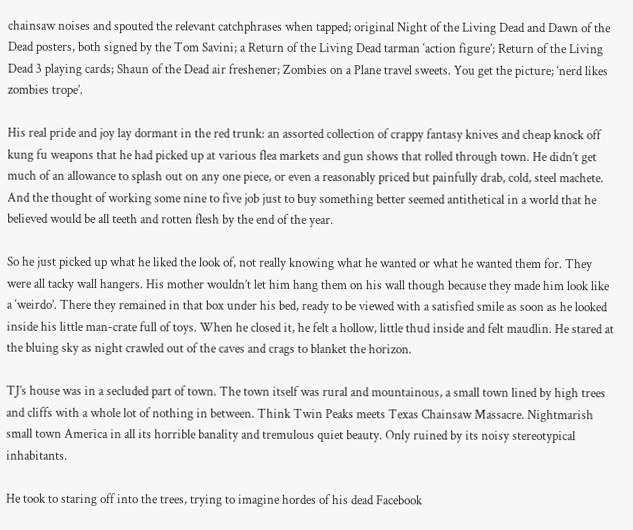chainsaw noises and spouted the relevant catchphrases when tapped; original Night of the Living Dead and Dawn of the Dead posters, both signed by the Tom Savini; a Return of the Living Dead tarman ‘action figure’; Return of the Living Dead 3 playing cards; Shaun of the Dead air freshener; Zombies on a Plane travel sweets. You get the picture; ‘nerd likes zombies trope’.

His real pride and joy lay dormant in the red trunk: an assorted collection of crappy fantasy knives and cheap knock off kung fu weapons that he had picked up at various flea markets and gun shows that rolled through town. He didn’t get much of an allowance to splash out on any one piece, or even a reasonably priced but painfully drab, cold, steel machete. And the thought of working some nine to five job just to buy something better seemed antithetical in a world that he believed would be all teeth and rotten flesh by the end of the year.

So he just picked up what he liked the look of, not really knowing what he wanted or what he wanted them for. They were all tacky wall hangers. His mother wouldn’t let him hang them on his wall though because they made him look like a ‘weirdo’. There they remained in that box under his bed, ready to be viewed with a satisfied smile as soon as he looked inside his little man-crate full of toys. When he closed it, he felt a hollow, little thud inside and felt maudlin. He stared at the bluing sky as night crawled out of the caves and crags to blanket the horizon.

TJ’s house was in a secluded part of town. The town itself was rural and mountainous, a small town lined by high trees and cliffs with a whole lot of nothing in between. Think Twin Peaks meets Texas Chainsaw Massacre. Nightmarish small town America in all its horrible banality and tremulous quiet beauty. Only ruined by its noisy stereotypical inhabitants.

He took to staring off into the trees, trying to imagine hordes of his dead Facebook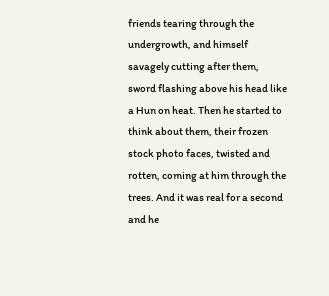friends tearing through the undergrowth, and himself savagely cutting after them, sword flashing above his head like a Hun on heat. Then he started to think about them, their frozen stock photo faces, twisted and rotten, coming at him through the trees. And it was real for a second and he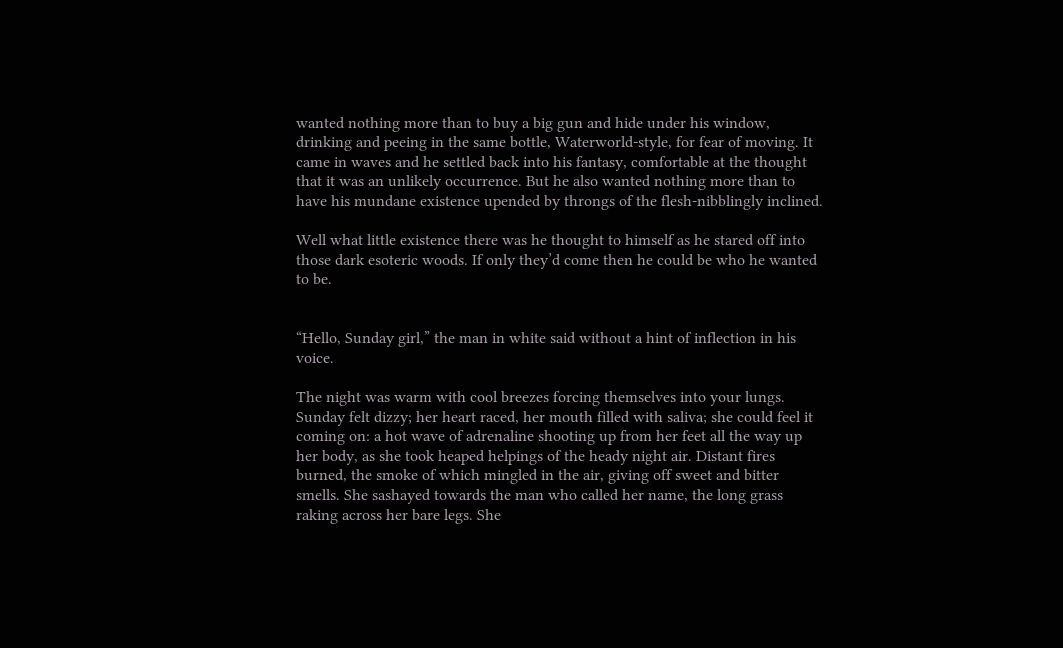wanted nothing more than to buy a big gun and hide under his window, drinking and peeing in the same bottle, Waterworld-style, for fear of moving. It came in waves and he settled back into his fantasy, comfortable at the thought that it was an unlikely occurrence. But he also wanted nothing more than to have his mundane existence upended by throngs of the flesh-nibblingly inclined.

Well what little existence there was he thought to himself as he stared off into those dark esoteric woods. If only they’d come then he could be who he wanted to be.


“Hello, Sunday girl,” the man in white said without a hint of inflection in his voice.

The night was warm with cool breezes forcing themselves into your lungs. Sunday felt dizzy; her heart raced, her mouth filled with saliva; she could feel it coming on: a hot wave of adrenaline shooting up from her feet all the way up her body, as she took heaped helpings of the heady night air. Distant fires burned, the smoke of which mingled in the air, giving off sweet and bitter smells. She sashayed towards the man who called her name, the long grass raking across her bare legs. She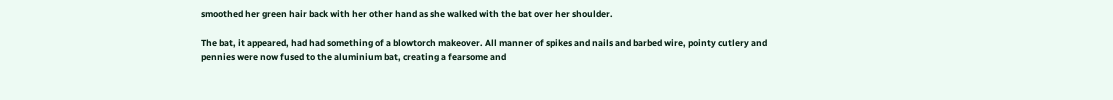smoothed her green hair back with her other hand as she walked with the bat over her shoulder.

The bat, it appeared, had had something of a blowtorch makeover. All manner of spikes and nails and barbed wire, pointy cutlery and pennies were now fused to the aluminium bat, creating a fearsome and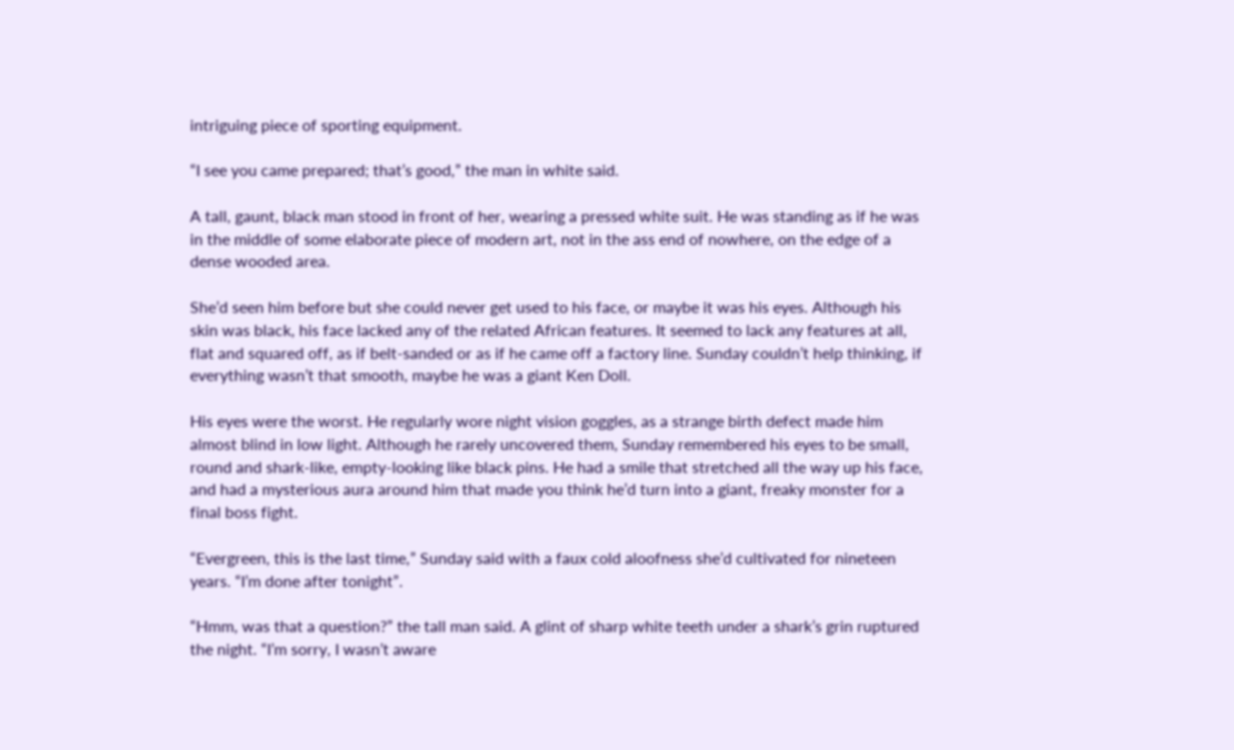intriguing piece of sporting equipment.

“I see you came prepared; that’s good,” the man in white said.

A tall, gaunt, black man stood in front of her, wearing a pressed white suit. He was standing as if he was in the middle of some elaborate piece of modern art, not in the ass end of nowhere, on the edge of a dense wooded area.

She’d seen him before but she could never get used to his face, or maybe it was his eyes. Although his skin was black, his face lacked any of the related African features. It seemed to lack any features at all, flat and squared off, as if belt-sanded or as if he came off a factory line. Sunday couldn’t help thinking, if everything wasn’t that smooth, maybe he was a giant Ken Doll.

His eyes were the worst. He regularly wore night vision goggles, as a strange birth defect made him almost blind in low light. Although he rarely uncovered them, Sunday remembered his eyes to be small, round and shark-like, empty-looking like black pins. He had a smile that stretched all the way up his face, and had a mysterious aura around him that made you think he’d turn into a giant, freaky monster for a final boss fight.

“Evergreen, this is the last time,” Sunday said with a faux cold aloofness she’d cultivated for nineteen years. “I’m done after tonight”.

“Hmm, was that a question?” the tall man said. A glint of sharp white teeth under a shark’s grin ruptured the night. “I’m sorry, I wasn’t aware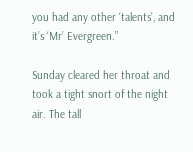you had any other ‘talents’, and it’s ‘Mr’ Evergreen.”

Sunday cleared her throat and took a tight snort of the night air. The tall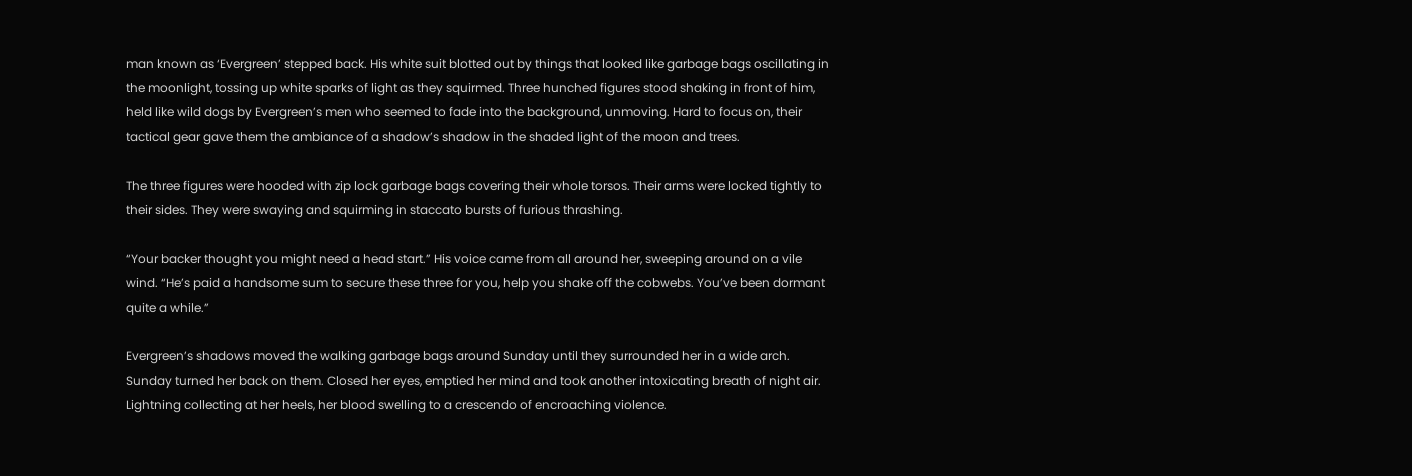man known as ‘Evergreen’ stepped back. His white suit blotted out by things that looked like garbage bags oscillating in the moonlight, tossing up white sparks of light as they squirmed. Three hunched figures stood shaking in front of him, held like wild dogs by Evergreen’s men who seemed to fade into the background, unmoving. Hard to focus on, their tactical gear gave them the ambiance of a shadow’s shadow in the shaded light of the moon and trees.

The three figures were hooded with zip lock garbage bags covering their whole torsos. Their arms were locked tightly to their sides. They were swaying and squirming in staccato bursts of furious thrashing.

“Your backer thought you might need a head start.” His voice came from all around her, sweeping around on a vile wind. “He’s paid a handsome sum to secure these three for you, help you shake off the cobwebs. You’ve been dormant quite a while.”

Evergreen’s shadows moved the walking garbage bags around Sunday until they surrounded her in a wide arch. Sunday turned her back on them. Closed her eyes, emptied her mind and took another intoxicating breath of night air. Lightning collecting at her heels, her blood swelling to a crescendo of encroaching violence.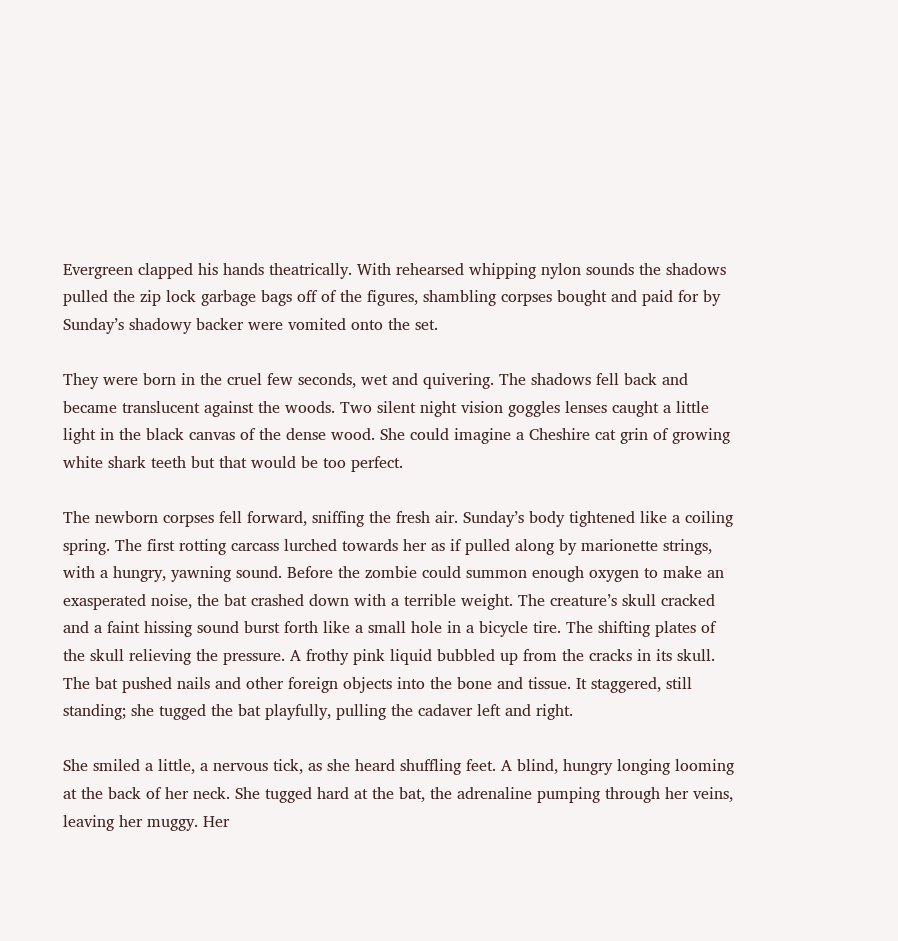Evergreen clapped his hands theatrically. With rehearsed whipping nylon sounds the shadows pulled the zip lock garbage bags off of the figures, shambling corpses bought and paid for by Sunday’s shadowy backer were vomited onto the set.

They were born in the cruel few seconds, wet and quivering. The shadows fell back and became translucent against the woods. Two silent night vision goggles lenses caught a little light in the black canvas of the dense wood. She could imagine a Cheshire cat grin of growing white shark teeth but that would be too perfect.

The newborn corpses fell forward, sniffing the fresh air. Sunday’s body tightened like a coiling spring. The first rotting carcass lurched towards her as if pulled along by marionette strings, with a hungry, yawning sound. Before the zombie could summon enough oxygen to make an exasperated noise, the bat crashed down with a terrible weight. The creature’s skull cracked and a faint hissing sound burst forth like a small hole in a bicycle tire. The shifting plates of the skull relieving the pressure. A frothy pink liquid bubbled up from the cracks in its skull. The bat pushed nails and other foreign objects into the bone and tissue. It staggered, still standing; she tugged the bat playfully, pulling the cadaver left and right.

She smiled a little, a nervous tick, as she heard shuffling feet. A blind, hungry longing looming at the back of her neck. She tugged hard at the bat, the adrenaline pumping through her veins, leaving her muggy. Her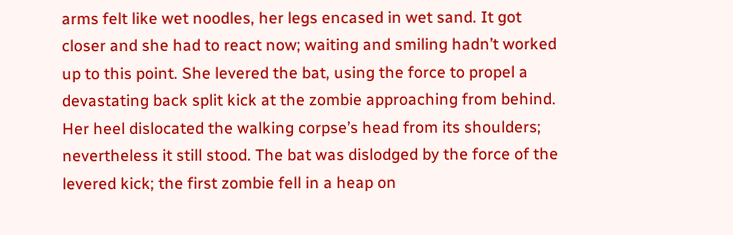arms felt like wet noodles, her legs encased in wet sand. It got closer and she had to react now; waiting and smiling hadn’t worked up to this point. She levered the bat, using the force to propel a devastating back split kick at the zombie approaching from behind. Her heel dislocated the walking corpse’s head from its shoulders; nevertheless it still stood. The bat was dislodged by the force of the levered kick; the first zombie fell in a heap on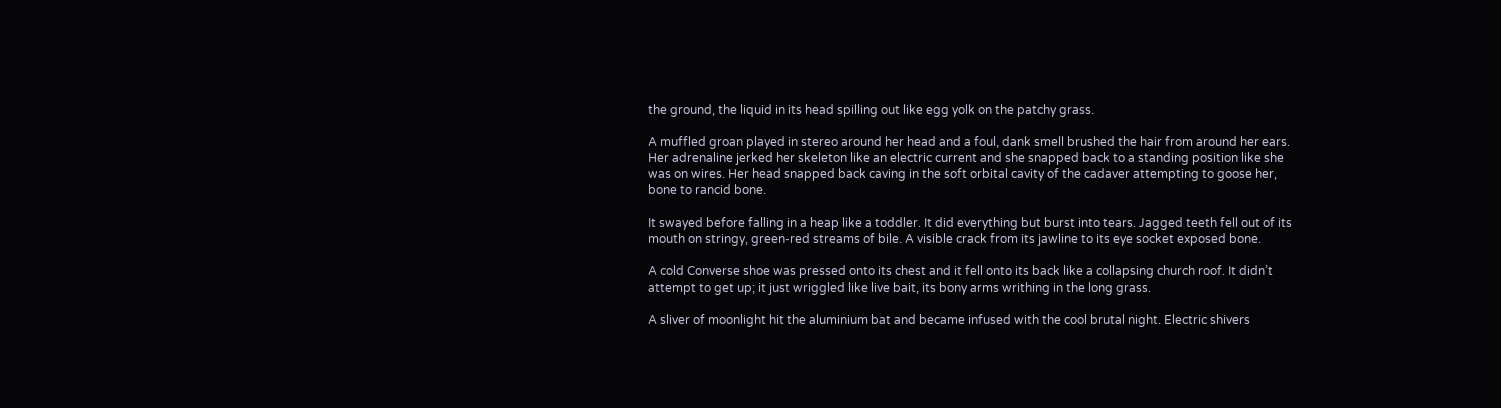the ground, the liquid in its head spilling out like egg yolk on the patchy grass.

A muffled groan played in stereo around her head and a foul, dank smell brushed the hair from around her ears. Her adrenaline jerked her skeleton like an electric current and she snapped back to a standing position like she was on wires. Her head snapped back caving in the soft orbital cavity of the cadaver attempting to goose her, bone to rancid bone.

It swayed before falling in a heap like a toddler. It did everything but burst into tears. Jagged teeth fell out of its mouth on stringy, green-red streams of bile. A visible crack from its jawline to its eye socket exposed bone.

A cold Converse shoe was pressed onto its chest and it fell onto its back like a collapsing church roof. It didn’t attempt to get up; it just wriggled like live bait, its bony arms writhing in the long grass.

A sliver of moonlight hit the aluminium bat and became infused with the cool brutal night. Electric shivers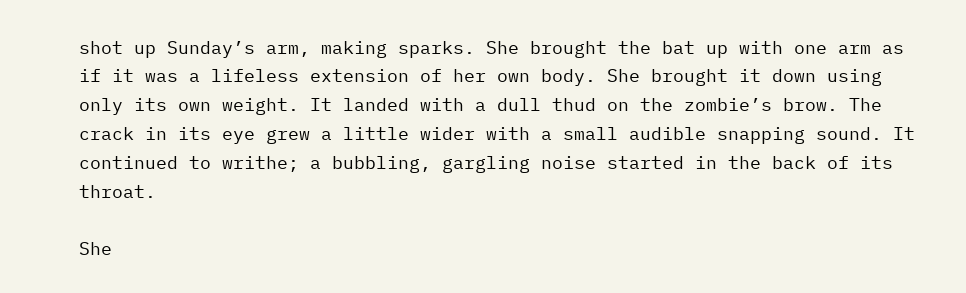shot up Sunday’s arm, making sparks. She brought the bat up with one arm as if it was a lifeless extension of her own body. She brought it down using only its own weight. It landed with a dull thud on the zombie’s brow. The crack in its eye grew a little wider with a small audible snapping sound. It continued to writhe; a bubbling, gargling noise started in the back of its throat.

She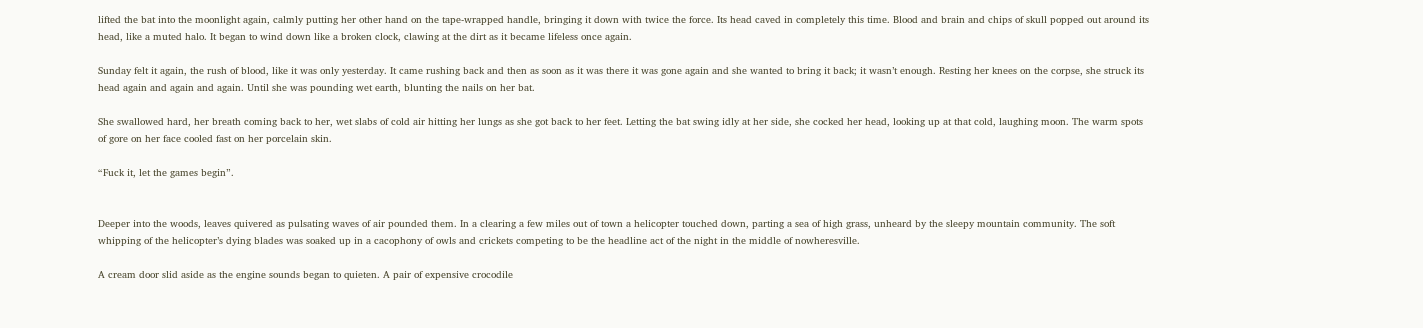lifted the bat into the moonlight again, calmly putting her other hand on the tape-wrapped handle, bringing it down with twice the force. Its head caved in completely this time. Blood and brain and chips of skull popped out around its head, like a muted halo. It began to wind down like a broken clock, clawing at the dirt as it became lifeless once again.

Sunday felt it again, the rush of blood, like it was only yesterday. It came rushing back and then as soon as it was there it was gone again and she wanted to bring it back; it wasn’t enough. Resting her knees on the corpse, she struck its head again and again and again. Until she was pounding wet earth, blunting the nails on her bat.

She swallowed hard, her breath coming back to her, wet slabs of cold air hitting her lungs as she got back to her feet. Letting the bat swing idly at her side, she cocked her head, looking up at that cold, laughing moon. The warm spots of gore on her face cooled fast on her porcelain skin.

“Fuck it, let the games begin”.


Deeper into the woods, leaves quivered as pulsating waves of air pounded them. In a clearing a few miles out of town a helicopter touched down, parting a sea of high grass, unheard by the sleepy mountain community. The soft whipping of the helicopter’s dying blades was soaked up in a cacophony of owls and crickets competing to be the headline act of the night in the middle of nowheresville.

A cream door slid aside as the engine sounds began to quieten. A pair of expensive crocodile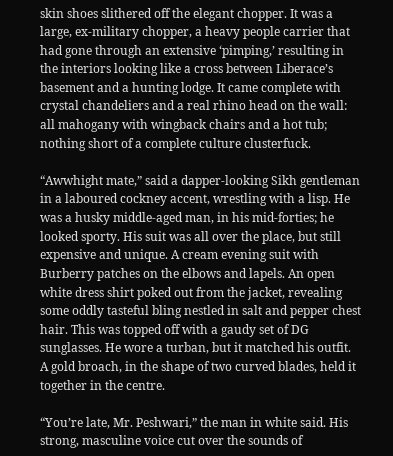skin shoes slithered off the elegant chopper. It was a large, ex-military chopper, a heavy people carrier that had gone through an extensive ‘pimping,’ resulting in the interiors looking like a cross between Liberace’s basement and a hunting lodge. It came complete with crystal chandeliers and a real rhino head on the wall: all mahogany with wingback chairs and a hot tub; nothing short of a complete culture clusterfuck.

“Awwhight mate,” said a dapper-looking Sikh gentleman in a laboured cockney accent, wrestling with a lisp. He was a husky middle-aged man, in his mid-forties; he looked sporty. His suit was all over the place, but still expensive and unique. A cream evening suit with Burberry patches on the elbows and lapels. An open white dress shirt poked out from the jacket, revealing some oddly tasteful bling nestled in salt and pepper chest hair. This was topped off with a gaudy set of DG sunglasses. He wore a turban, but it matched his outfit. A gold broach, in the shape of two curved blades, held it together in the centre.

“You’re late, Mr. Peshwari,” the man in white said. His strong, masculine voice cut over the sounds of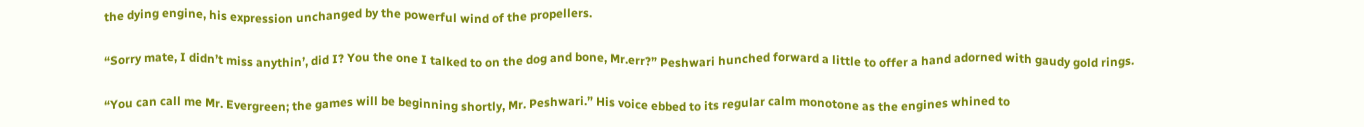the dying engine, his expression unchanged by the powerful wind of the propellers.

“Sorry mate, I didn’t miss anythin’, did I? You the one I talked to on the dog and bone, Mr.err?” Peshwari hunched forward a little to offer a hand adorned with gaudy gold rings.

“You can call me Mr. Evergreen; the games will be beginning shortly, Mr. Peshwari.” His voice ebbed to its regular calm monotone as the engines whined to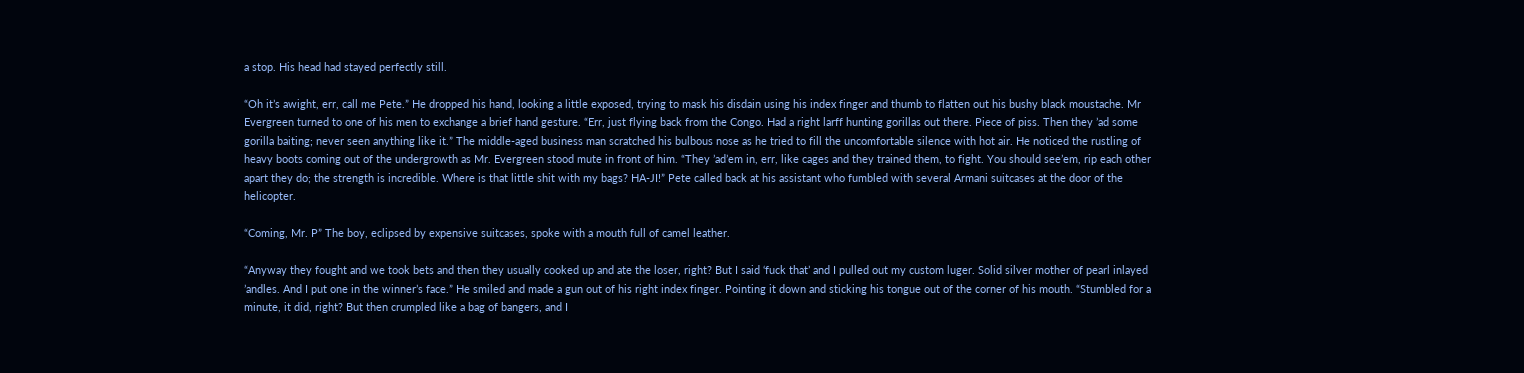a stop. His head had stayed perfectly still.

“Oh it’s awight, err, call me Pete.” He dropped his hand, looking a little exposed, trying to mask his disdain using his index finger and thumb to flatten out his bushy black moustache. Mr Evergreen turned to one of his men to exchange a brief hand gesture. “Err, just flying back from the Congo. Had a right larff hunting gorillas out there. Piece of piss. Then they ’ad some gorilla baiting; never seen anything like it.” The middle-aged business man scratched his bulbous nose as he tried to fill the uncomfortable silence with hot air. He noticed the rustling of heavy boots coming out of the undergrowth as Mr. Evergreen stood mute in front of him. “They ’ad’em in, err, like cages and they trained them, to fight. You should see’em, rip each other apart they do; the strength is incredible. Where is that little shit with my bags? HA-JI!” Pete called back at his assistant who fumbled with several Armani suitcases at the door of the helicopter.

“Coming, Mr. P” The boy, eclipsed by expensive suitcases, spoke with a mouth full of camel leather.

“Anyway they fought and we took bets and then they usually cooked up and ate the loser, right? But I said ‘fuck that’ and I pulled out my custom luger. Solid silver mother of pearl inlayed ’andles. And I put one in the winner’s face.” He smiled and made a gun out of his right index finger. Pointing it down and sticking his tongue out of the corner of his mouth. “Stumbled for a minute, it did, right? But then crumpled like a bag of bangers, and I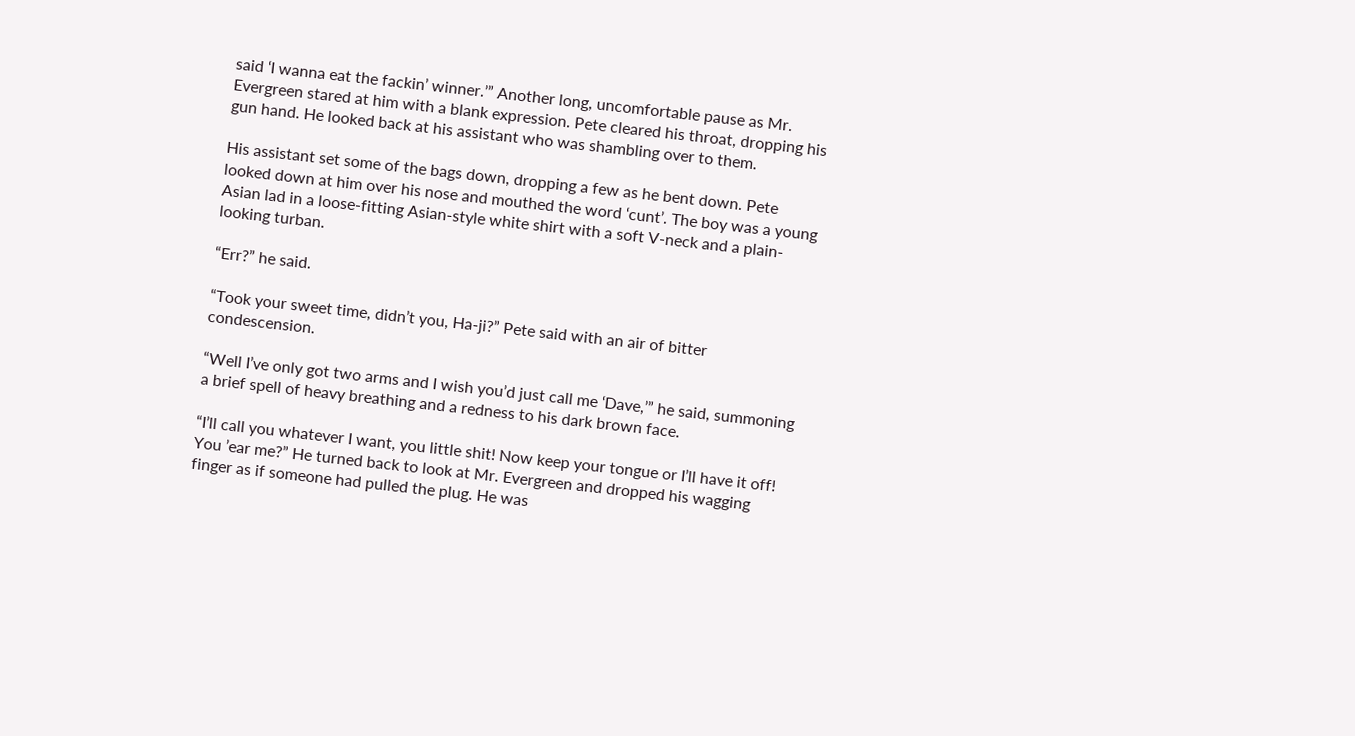said ‘I wanna eat the fackin’ winner.’” Another long, uncomfortable pause as Mr. Evergreen stared at him with a blank expression. Pete cleared his throat, dropping his gun hand. He looked back at his assistant who was shambling over to them.

His assistant set some of the bags down, dropping a few as he bent down. Pete looked down at him over his nose and mouthed the word ‘cunt’. The boy was a young Asian lad in a loose-fitting Asian-style white shirt with a soft V-neck and a plain-looking turban.

“Err?” he said.

“Took your sweet time, didn’t you, Ha-ji?” Pete said with an air of bitter condescension.

“Well I’ve only got two arms and I wish you’d just call me ‘Dave,’” he said, summoning a brief spell of heavy breathing and a redness to his dark brown face.

“I’ll call you whatever I want, you little shit! Now keep your tongue or I’ll have it off! You ’ear me?” He turned back to look at Mr. Evergreen and dropped his wagging finger as if someone had pulled the plug. He was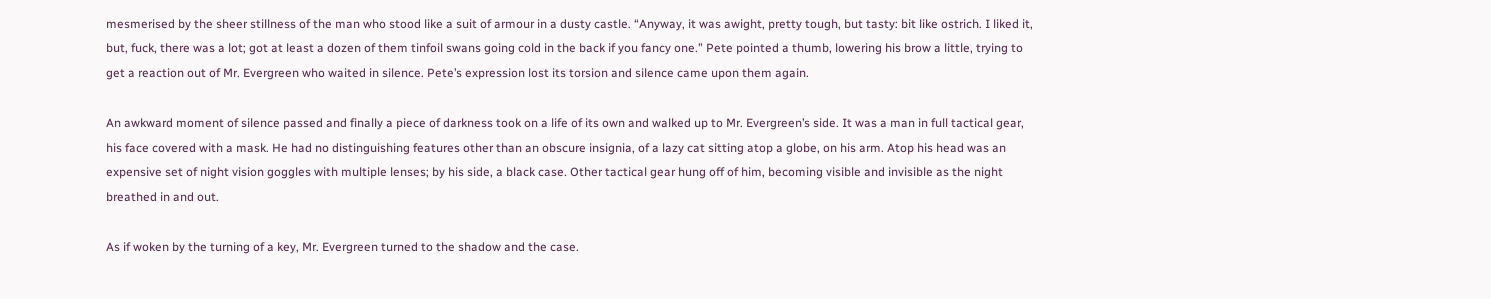mesmerised by the sheer stillness of the man who stood like a suit of armour in a dusty castle. “Anyway, it was awight, pretty tough, but tasty: bit like ostrich. I liked it, but, fuck, there was a lot; got at least a dozen of them tinfoil swans going cold in the back if you fancy one.” Pete pointed a thumb, lowering his brow a little, trying to get a reaction out of Mr. Evergreen who waited in silence. Pete’s expression lost its torsion and silence came upon them again.

An awkward moment of silence passed and finally a piece of darkness took on a life of its own and walked up to Mr. Evergreen’s side. It was a man in full tactical gear, his face covered with a mask. He had no distinguishing features other than an obscure insignia, of a lazy cat sitting atop a globe, on his arm. Atop his head was an expensive set of night vision goggles with multiple lenses; by his side, a black case. Other tactical gear hung off of him, becoming visible and invisible as the night breathed in and out.

As if woken by the turning of a key, Mr. Evergreen turned to the shadow and the case.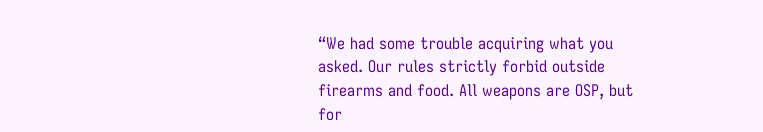“We had some trouble acquiring what you asked. Our rules strictly forbid outside firearms and food. All weapons are OSP, but for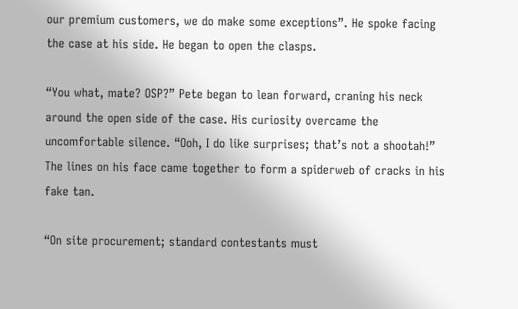our premium customers, we do make some exceptions”. He spoke facing the case at his side. He began to open the clasps.

“You what, mate? OSP?” Pete began to lean forward, craning his neck around the open side of the case. His curiosity overcame the uncomfortable silence. “Ooh, I do like surprises; that’s not a shootah!” The lines on his face came together to form a spiderweb of cracks in his fake tan.

“On site procurement; standard contestants must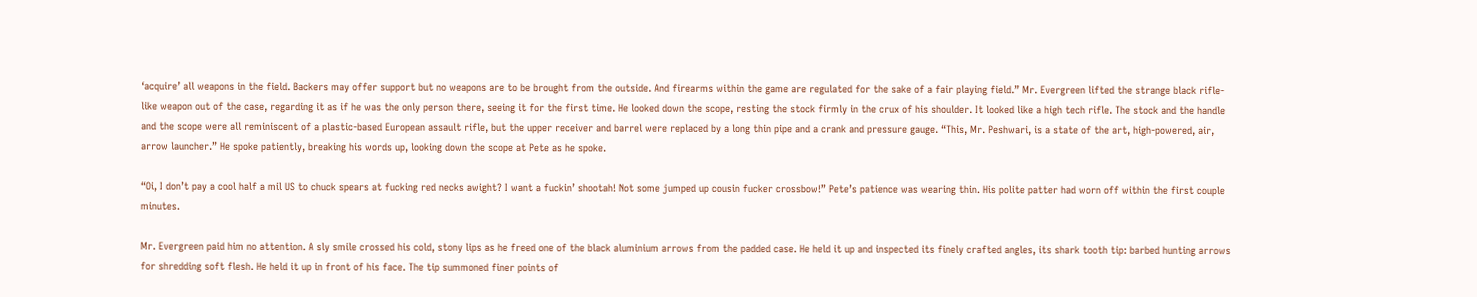‘acquire’ all weapons in the field. Backers may offer support but no weapons are to be brought from the outside. And firearms within the game are regulated for the sake of a fair playing field.” Mr. Evergreen lifted the strange black rifle-like weapon out of the case, regarding it as if he was the only person there, seeing it for the first time. He looked down the scope, resting the stock firmly in the crux of his shoulder. It looked like a high tech rifle. The stock and the handle and the scope were all reminiscent of a plastic-based European assault rifle, but the upper receiver and barrel were replaced by a long thin pipe and a crank and pressure gauge. “This, Mr. Peshwari, is a state of the art, high-powered, air, arrow launcher.” He spoke patiently, breaking his words up, looking down the scope at Pete as he spoke.

“Oi, I don’t pay a cool half a mil US to chuck spears at fucking red necks awight? I want a fuckin’ shootah! Not some jumped up cousin fucker crossbow!” Pete’s patience was wearing thin. His polite patter had worn off within the first couple minutes.

Mr. Evergreen paid him no attention. A sly smile crossed his cold, stony lips as he freed one of the black aluminium arrows from the padded case. He held it up and inspected its finely crafted angles, its shark tooth tip: barbed hunting arrows for shredding soft flesh. He held it up in front of his face. The tip summoned finer points of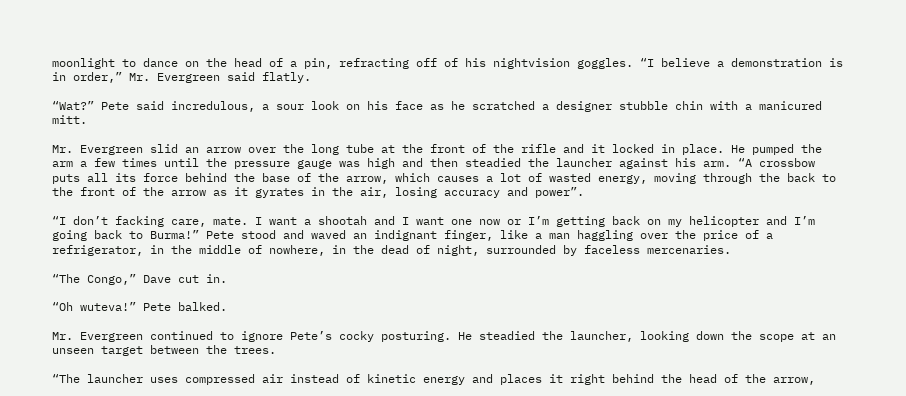moonlight to dance on the head of a pin, refracting off of his nightvision goggles. “I believe a demonstration is in order,” Mr. Evergreen said flatly.

“Wat?” Pete said incredulous, a sour look on his face as he scratched a designer stubble chin with a manicured mitt.

Mr. Evergreen slid an arrow over the long tube at the front of the rifle and it locked in place. He pumped the arm a few times until the pressure gauge was high and then steadied the launcher against his arm. “A crossbow puts all its force behind the base of the arrow, which causes a lot of wasted energy, moving through the back to the front of the arrow as it gyrates in the air, losing accuracy and power”.

“I don’t facking care, mate. I want a shootah and I want one now or I’m getting back on my helicopter and I’m going back to Burma!” Pete stood and waved an indignant finger, like a man haggling over the price of a refrigerator, in the middle of nowhere, in the dead of night, surrounded by faceless mercenaries.

“The Congo,” Dave cut in.

“Oh wuteva!” Pete balked.

Mr. Evergreen continued to ignore Pete’s cocky posturing. He steadied the launcher, looking down the scope at an unseen target between the trees.

“The launcher uses compressed air instead of kinetic energy and places it right behind the head of the arrow,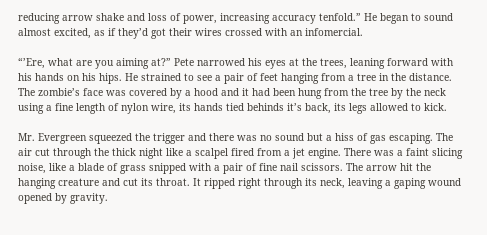reducing arrow shake and loss of power, increasing accuracy tenfold.” He began to sound almost excited, as if they’d got their wires crossed with an infomercial.

“’Ere, what are you aiming at?” Pete narrowed his eyes at the trees, leaning forward with his hands on his hips. He strained to see a pair of feet hanging from a tree in the distance. The zombie’s face was covered by a hood and it had been hung from the tree by the neck using a fine length of nylon wire, its hands tied behinds it’s back, its legs allowed to kick.

Mr. Evergreen squeezed the trigger and there was no sound but a hiss of gas escaping. The air cut through the thick night like a scalpel fired from a jet engine. There was a faint slicing noise, like a blade of grass snipped with a pair of fine nail scissors. The arrow hit the hanging creature and cut its throat. It ripped right through its neck, leaving a gaping wound opened by gravity.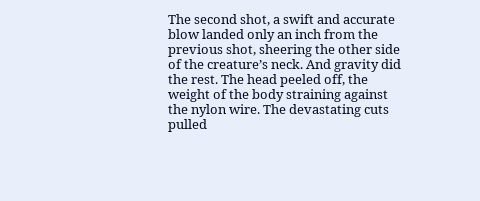The second shot, a swift and accurate blow landed only an inch from the previous shot, sheering the other side of the creature’s neck. And gravity did the rest. The head peeled off, the weight of the body straining against the nylon wire. The devastating cuts pulled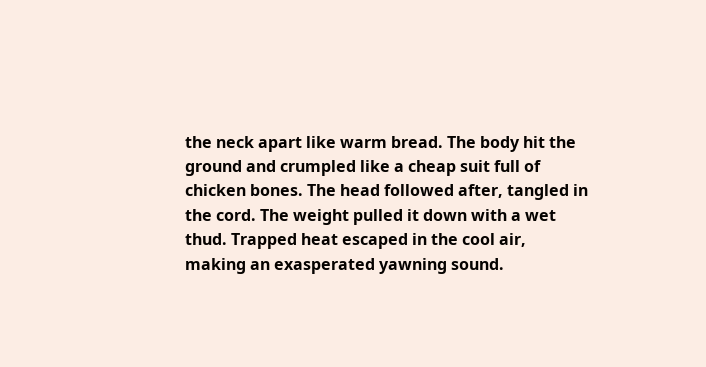the neck apart like warm bread. The body hit the ground and crumpled like a cheap suit full of chicken bones. The head followed after, tangled in the cord. The weight pulled it down with a wet thud. Trapped heat escaped in the cool air, making an exasperated yawning sound.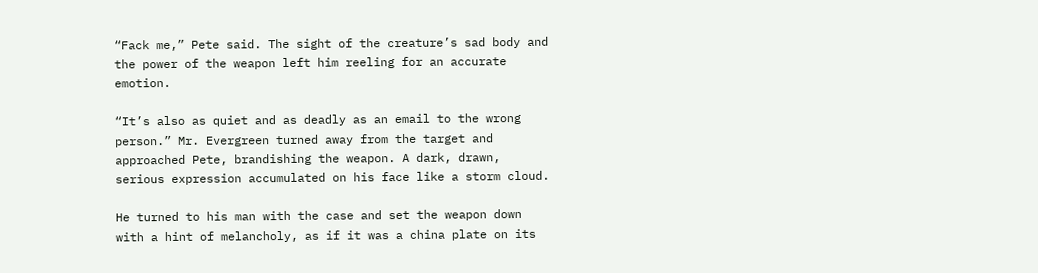“Fack me,” Pete said. The sight of the creature’s sad body and the power of the weapon left him reeling for an accurate emotion.

“It’s also as quiet and as deadly as an email to the wrong person.” Mr. Evergreen turned away from the target and approached Pete, brandishing the weapon. A dark, drawn, serious expression accumulated on his face like a storm cloud.

He turned to his man with the case and set the weapon down with a hint of melancholy, as if it was a china plate on its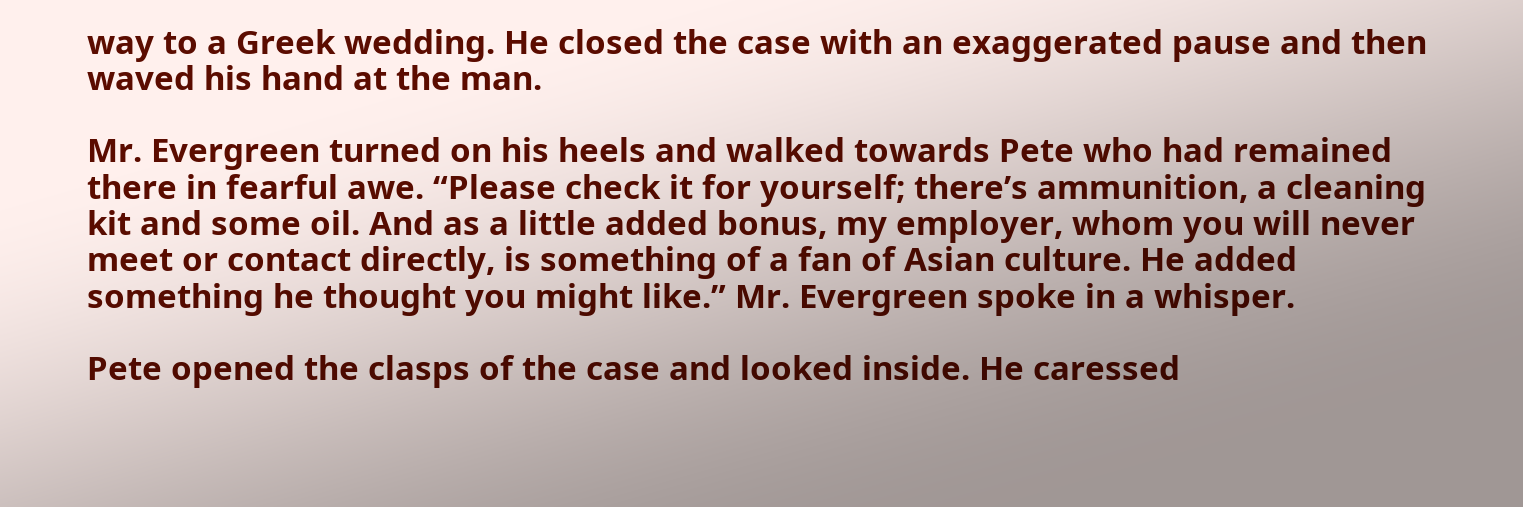way to a Greek wedding. He closed the case with an exaggerated pause and then waved his hand at the man.

Mr. Evergreen turned on his heels and walked towards Pete who had remained there in fearful awe. “Please check it for yourself; there’s ammunition, a cleaning kit and some oil. And as a little added bonus, my employer, whom you will never meet or contact directly, is something of a fan of Asian culture. He added something he thought you might like.” Mr. Evergreen spoke in a whisper.

Pete opened the clasps of the case and looked inside. He caressed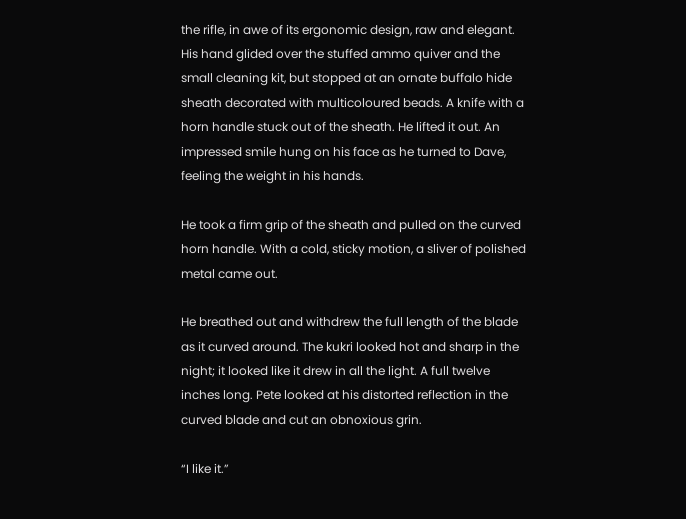the rifle, in awe of its ergonomic design, raw and elegant. His hand glided over the stuffed ammo quiver and the small cleaning kit, but stopped at an ornate buffalo hide sheath decorated with multicoloured beads. A knife with a horn handle stuck out of the sheath. He lifted it out. An impressed smile hung on his face as he turned to Dave, feeling the weight in his hands.

He took a firm grip of the sheath and pulled on the curved horn handle. With a cold, sticky motion, a sliver of polished metal came out.

He breathed out and withdrew the full length of the blade as it curved around. The kukri looked hot and sharp in the night; it looked like it drew in all the light. A full twelve inches long. Pete looked at his distorted reflection in the curved blade and cut an obnoxious grin.

“I like it.”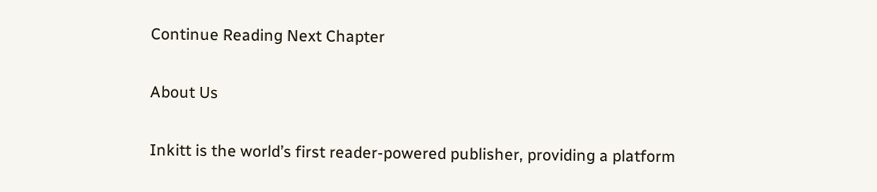Continue Reading Next Chapter

About Us

Inkitt is the world’s first reader-powered publisher, providing a platform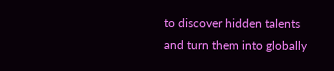to discover hidden talents and turn them into globally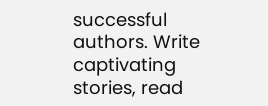successful authors. Write captivating stories, read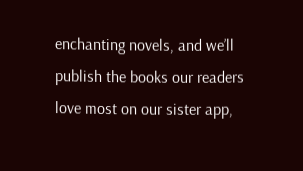enchanting novels, and we’ll publish the books our readers love most on our sister app,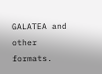GALATEA and other formats.